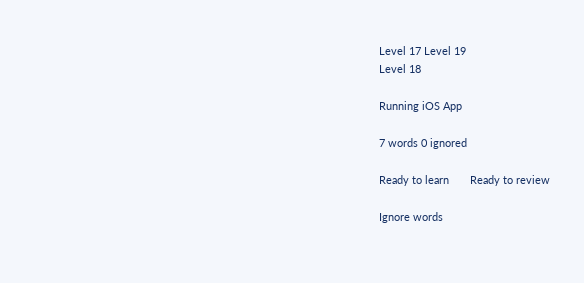Level 17 Level 19
Level 18

Running iOS App

7 words 0 ignored

Ready to learn       Ready to review

Ignore words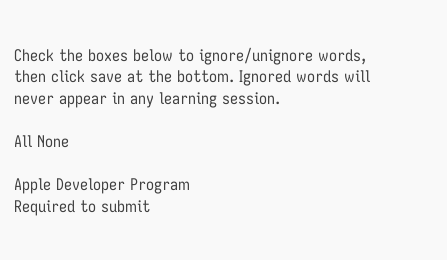Check the boxes below to ignore/unignore words, then click save at the bottom. Ignored words will never appear in any learning session.

All None

Apple Developer Program
Required to submit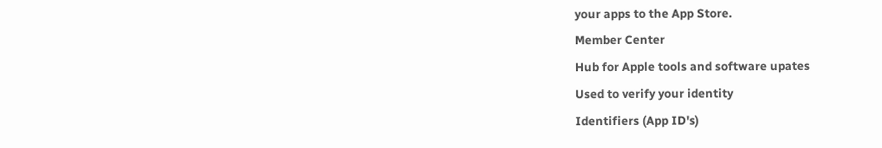your apps to the App Store.
Member Center
Hub for Apple tools and software upates
Used to verify your identity
Identifiers (App ID's)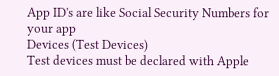App ID's are like Social Security Numbers for your app
Devices (Test Devices)
Test devices must be declared with Apple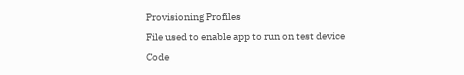Provisioning Profiles
File used to enable app to run on test device
Code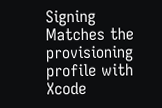Signing
Matches the provisioning profile with Xcode